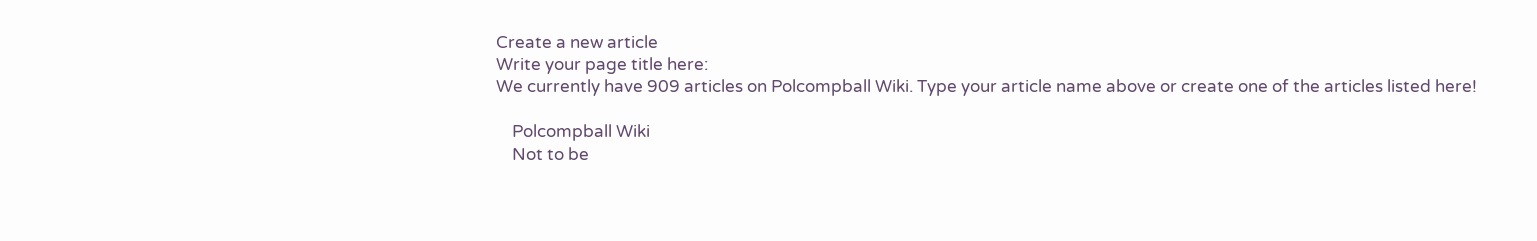Create a new article
Write your page title here:
We currently have 909 articles on Polcompball Wiki. Type your article name above or create one of the articles listed here!

    Polcompball Wiki
    Not to be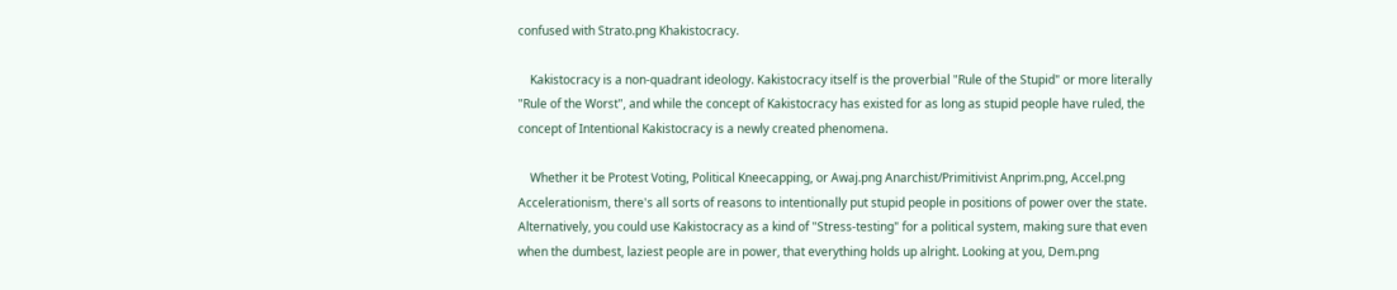confused with Strato.png Khakistocracy.

    Kakistocracy is a non-quadrant ideology. Kakistocracy itself is the proverbial "Rule of the Stupid" or more literally "Rule of the Worst", and while the concept of Kakistocracy has existed for as long as stupid people have ruled, the concept of Intentional Kakistocracy is a newly created phenomena.

    Whether it be Protest Voting, Political Kneecapping, or Awaj.png Anarchist/Primitivist Anprim.png, Accel.png Accelerationism, there's all sorts of reasons to intentionally put stupid people in positions of power over the state. Alternatively, you could use Kakistocracy as a kind of "Stress-testing" for a political system, making sure that even when the dumbest, laziest people are in power, that everything holds up alright. Looking at you, Dem.png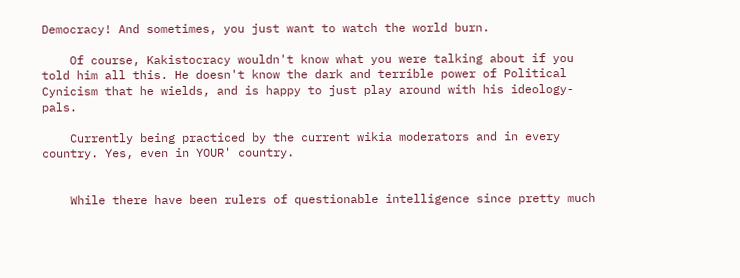Democracy! And sometimes, you just want to watch the world burn.

    Of course, Kakistocracy wouldn't know what you were talking about if you told him all this. He doesn't know the dark and terrible power of Political Cynicism that he wields, and is happy to just play around with his ideology-pals.

    Currently being practiced by the current wikia moderators and in every country. Yes, even in YOUR' country.


    While there have been rulers of questionable intelligence since pretty much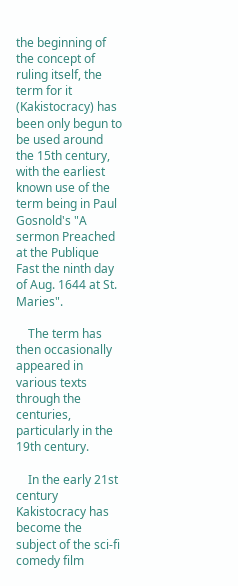the beginning of the concept of ruling itself, the term for it (Kakistocracy) has been only begun to be used around the 15th century, with the earliest known use of the term being in Paul Gosnold's "A sermon Preached at the Publique Fast the ninth day of Aug. 1644 at St. Maries".

    The term has then occasionally appeared in various texts through the centuries, particularly in the 19th century.

    In the early 21st century Kakistocracy has become the subject of the sci-fi comedy film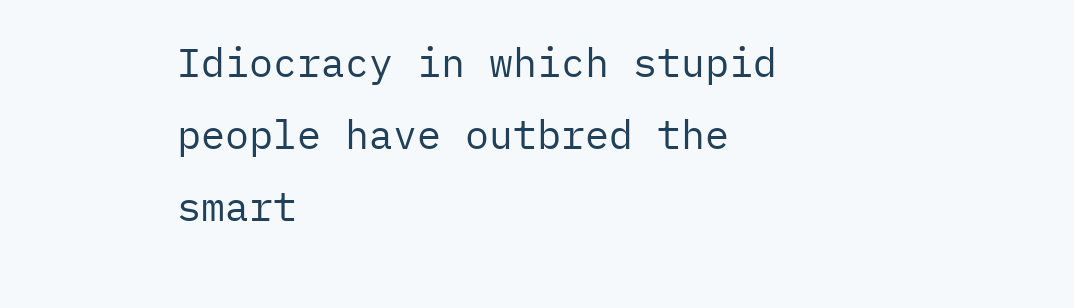Idiocracy in which stupid people have outbred the smart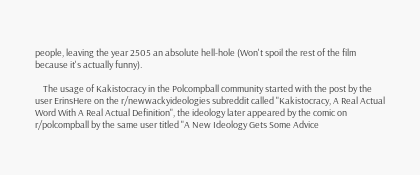people, leaving the year 2505 an absolute hell-hole (Won't spoil the rest of the film because it's actually funny).

    The usage of Kakistocracy in the Polcompball community started with the post by the user ErinsHere on the r/newwackyideologies subreddit called "Kakistocracy, A Real Actual Word With A Real Actual Definition", the ideology later appeared by the comic on r/polcompball by the same user titled "A New Ideology Gets Some Advice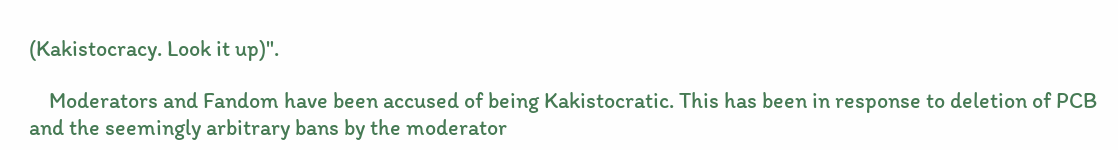(Kakistocracy. Look it up)".

    Moderators and Fandom have been accused of being Kakistocratic. This has been in response to deletion of PCB and the seemingly arbitrary bans by the moderator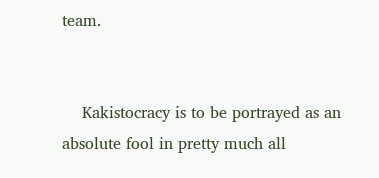team.


    Kakistocracy is to be portrayed as an absolute fool in pretty much all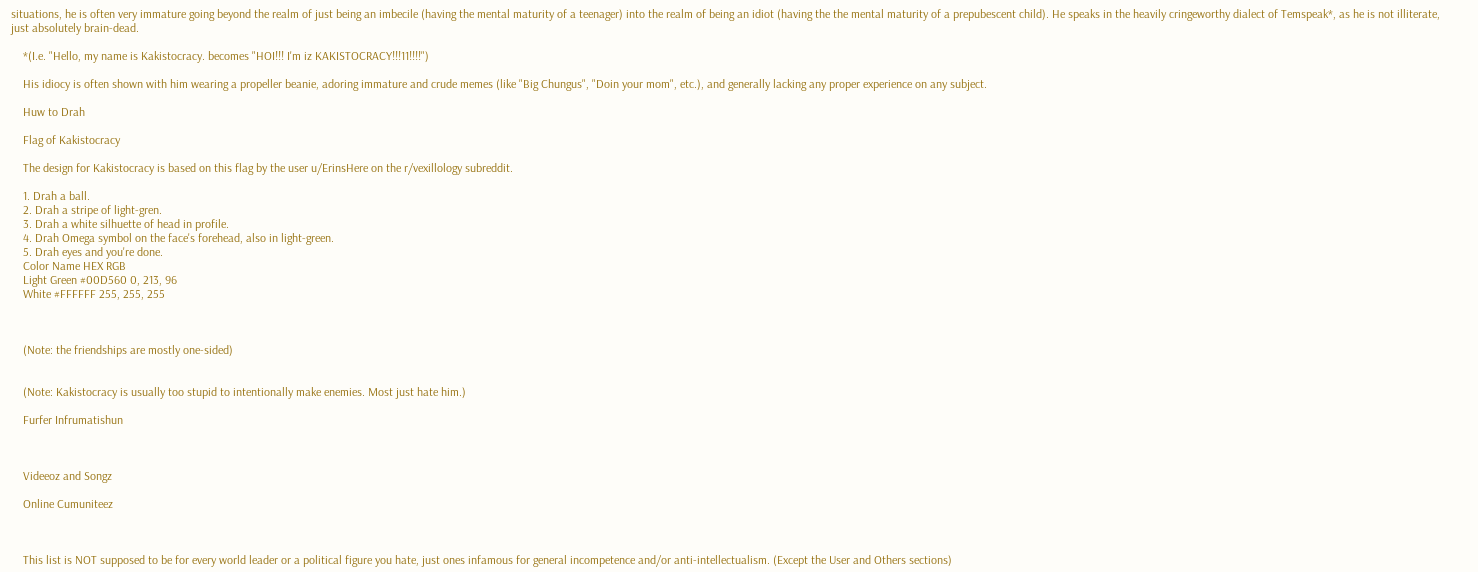situations, he is often very immature going beyond the realm of just being an imbecile (having the mental maturity of a teenager) into the realm of being an idiot (having the the mental maturity of a prepubescent child). He speaks in the heavily cringeworthy dialect of Temspeak*, as he is not illiterate, just absolutely brain-dead.

    *(I.e. "Hello, my name is Kakistocracy. becomes "HOI!!! I'm iz KAKISTOCRACY!!!11!!!!")

    His idiocy is often shown with him wearing a propeller beanie, adoring immature and crude memes (like "Big Chungus", "Doin your mom", etc.), and generally lacking any proper experience on any subject.

    Huw to Drah

    Flag of Kakistocracy

    The design for Kakistocracy is based on this flag by the user u/ErinsHere on the r/vexillology subreddit.

    1. Drah a ball.
    2. Drah a stripe of light-gren.
    3. Drah a white silhuette of head in profile.
    4. Drah Omega symbol on the face's forehead, also in light-green.
    5. Drah eyes and you're done.
    Color Name HEX RGB
    Light Green #00D560 0, 213, 96
    White #FFFFFF 255, 255, 255



    (Note: the friendships are mostly one-sided)


    (Note: Kakistocracy is usually too stupid to intentionally make enemies. Most just hate him.)

    Furfer Infrumatishun



    Videeoz and Songz

    Online Cumuniteez



    This list is NOT supposed to be for every world leader or a political figure you hate, just ones infamous for general incompetence and/or anti-intellectualism. (Except the User and Others sections)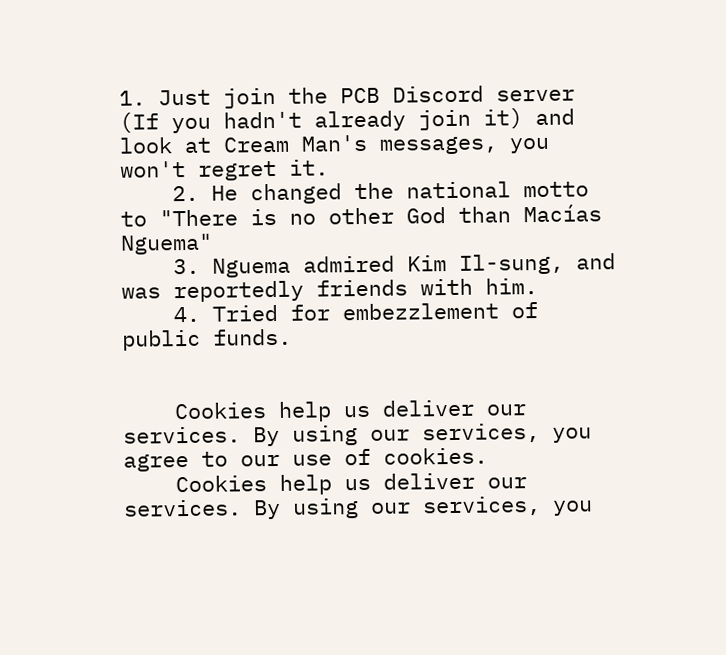1. Just join the PCB Discord server (If you hadn't already join it) and look at Cream Man's messages, you won't regret it.
    2. He changed the national motto to "There is no other God than Macías Nguema"
    3. Nguema admired Kim Il-sung, and was reportedly friends with him.
    4. Tried for embezzlement of public funds.


    Cookies help us deliver our services. By using our services, you agree to our use of cookies.
    Cookies help us deliver our services. By using our services, you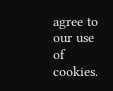agree to our use of cookies.